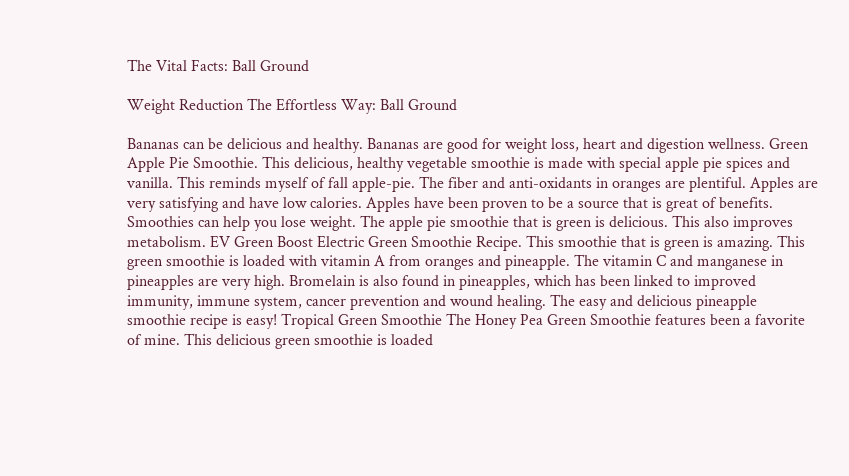The Vital Facts: Ball Ground

Weight Reduction The Effortless Way: Ball Ground

Bananas can be delicious and healthy. Bananas are good for weight loss, heart and digestion wellness. Green Apple Pie Smoothie. This delicious, healthy vegetable smoothie is made with special apple pie spices and vanilla. This reminds myself of fall apple-pie. The fiber and anti-oxidants in oranges are plentiful. Apples are very satisfying and have low calories. Apples have been proven to be a source that is great of benefits. Smoothies can help you lose weight. The apple pie smoothie that is green is delicious. This also improves metabolism. EV Green Boost Electric Green Smoothie Recipe. This smoothie that is green is amazing. This green smoothie is loaded with vitamin A from oranges and pineapple. The vitamin C and manganese in pineapples are very high. Bromelain is also found in pineapples, which has been linked to improved immunity, immune system, cancer prevention and wound healing. The easy and delicious pineapple smoothie recipe is easy! Tropical Green Smoothie The Honey Pea Green Smoothie features been a favorite of mine. This delicious green smoothie is loaded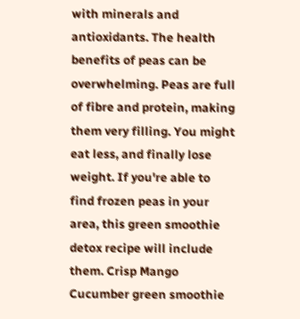with minerals and antioxidants. The health benefits of peas can be overwhelming. Peas are full of fibre and protein, making them very filling. You might eat less, and finally lose weight. If you're able to find frozen peas in your area, this green smoothie detox recipe will include them. Crisp Mango Cucumber green smoothie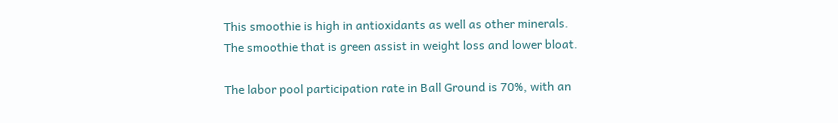This smoothie is high in antioxidants as well as other minerals. The smoothie that is green assist in weight loss and lower bloat.

The labor pool participation rate in Ball Ground is 70%, with an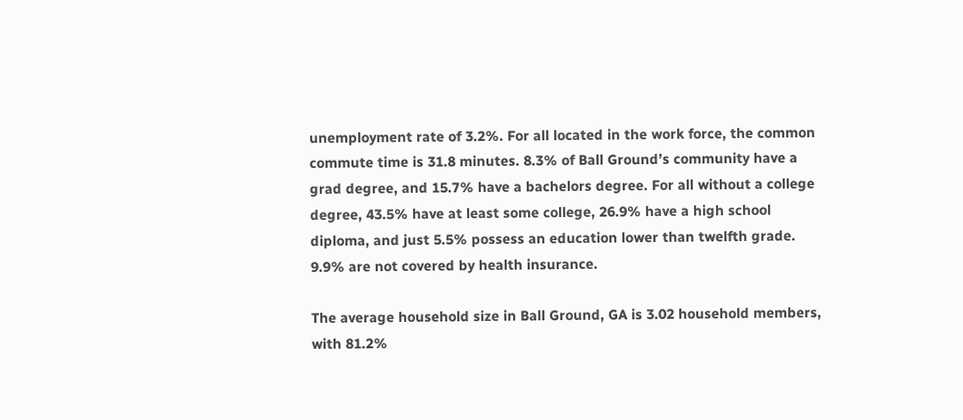unemployment rate of 3.2%. For all located in the work force, the common commute time is 31.8 minutes. 8.3% of Ball Ground’s community have a grad degree, and 15.7% have a bachelors degree. For all without a college degree, 43.5% have at least some college, 26.9% have a high school diploma, and just 5.5% possess an education lower than twelfth grade. 9.9% are not covered by health insurance.

The average household size in Ball Ground, GA is 3.02 household members, with 81.2%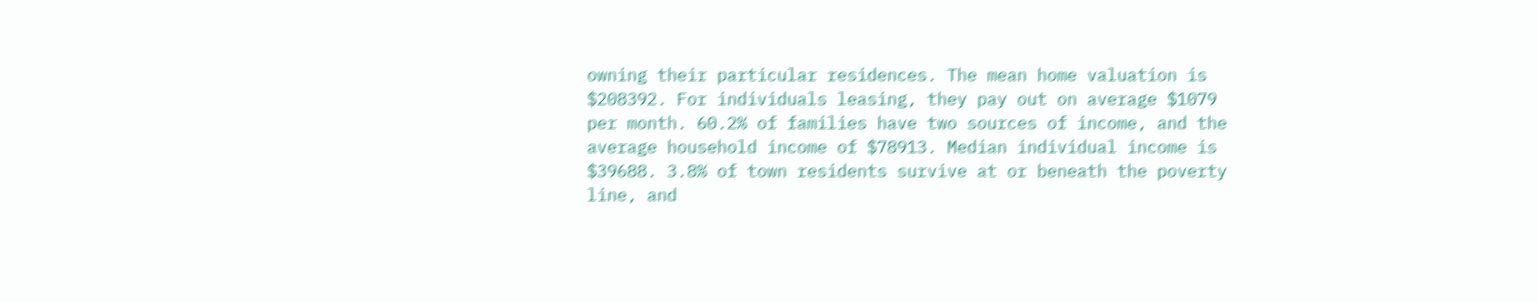owning their particular residences. The mean home valuation is $208392. For individuals leasing, they pay out on average $1079 per month. 60.2% of families have two sources of income, and the average household income of $78913. Median individual income is $39688. 3.8% of town residents survive at or beneath the poverty line, and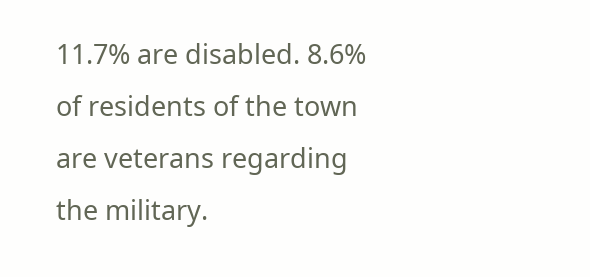11.7% are disabled. 8.6% of residents of the town are veterans regarding the military.